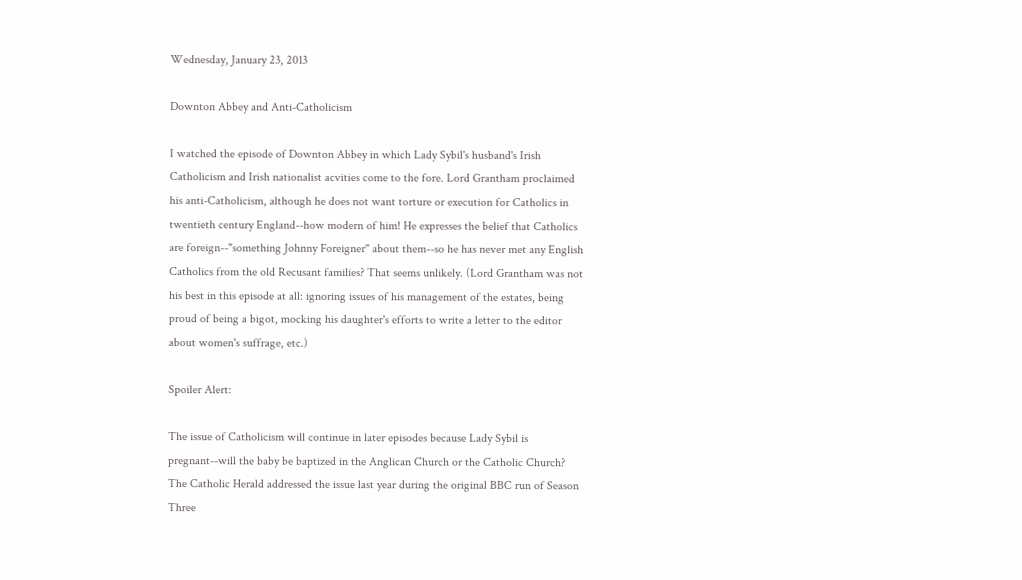Wednesday, January 23, 2013

Downton Abbey and Anti-Catholicism

I watched the episode of Downton Abbey in which Lady Sybil's husband's Irish Catholicism and Irish nationalist acvities come to the fore. Lord Grantham proclaimed his anti-Catholicism, although he does not want torture or execution for Catholics in twentieth century England--how modern of him! He expresses the belief that Catholics are foreign--"something Johnny Foreigner" about them--so he has never met any English Catholics from the old Recusant families? That seems unlikely. (Lord Grantham was not his best in this episode at all: ignoring issues of his management of the estates, being proud of being a bigot, mocking his daughter's efforts to write a letter to the editor about women's suffrage, etc.)

Spoiler Alert:

The issue of Catholicism will continue in later episodes because Lady Sybil is pregnant--will the baby be baptized in the Anglican Church or the Catholic Church?  The Catholic Herald addressed the issue last year during the original BBC run of Season Three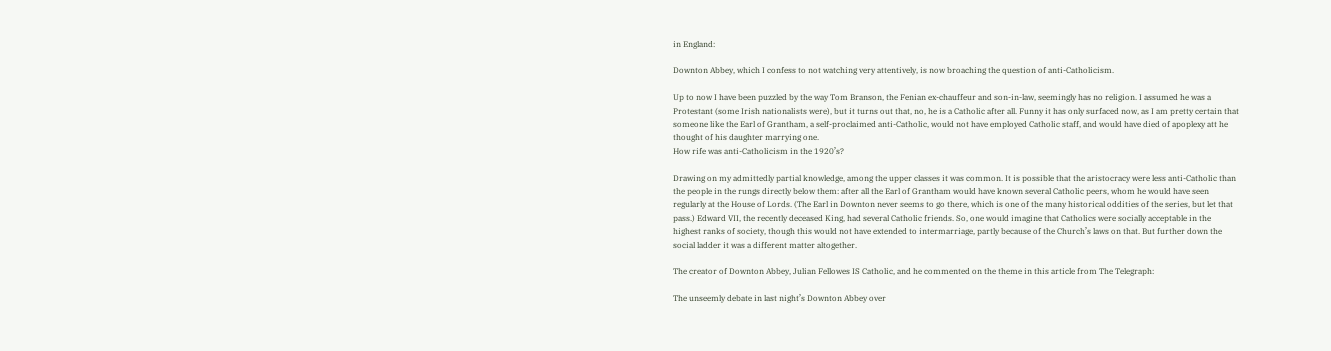in England:

Downton Abbey, which I confess to not watching very attentively, is now broaching the question of anti-Catholicism.

Up to now I have been puzzled by the way Tom Branson, the Fenian ex-chauffeur and son-in-law, seemingly has no religion. I assumed he was a Protestant (some Irish nationalists were), but it turns out that, no, he is a Catholic after all. Funny it has only surfaced now, as I am pretty certain that someone like the Earl of Grantham, a self-proclaimed anti-Catholic, would not have employed Catholic staff, and would have died of apoplexy att he thought of his daughter marrying one.
How rife was anti-Catholicism in the 1920’s?

Drawing on my admittedly partial knowledge, among the upper classes it was common. It is possible that the aristocracy were less anti-Catholic than the people in the rungs directly below them: after all the Earl of Grantham would have known several Catholic peers, whom he would have seen regularly at the House of Lords. (The Earl in Downton never seems to go there, which is one of the many historical oddities of the series, but let that pass.) Edward VII, the recently deceased King, had several Catholic friends. So, one would imagine that Catholics were socially acceptable in the highest ranks of society, though this would not have extended to intermarriage, partly because of the Church’s laws on that. But further down the social ladder it was a different matter altogether.

The creator of Downton Abbey, Julian Fellowes IS Catholic, and he commented on the theme in this article from The Telegraph:

The unseemly debate in last night’s Downton Abbey over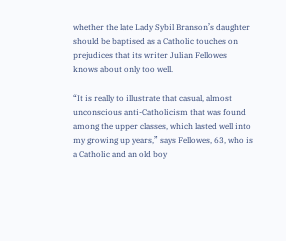whether the late Lady Sybil Branson’s daughter should be baptised as a Catholic touches on prejudices that its writer Julian Fellowes knows about only too well.

“It is really to illustrate that casual, almost unconscious anti-Catholicism that was found among the upper classes, which lasted well into my growing up years,” says Fellowes, 63, who is a Catholic and an old boy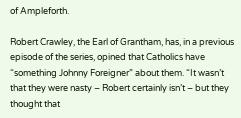of Ampleforth.

Robert Crawley, the Earl of Grantham, has, in a previous episode of the series, opined that Catholics have “something Johnny Foreigner” about them. “It wasn’t that they were nasty – Robert certainly isn’t – but they thought that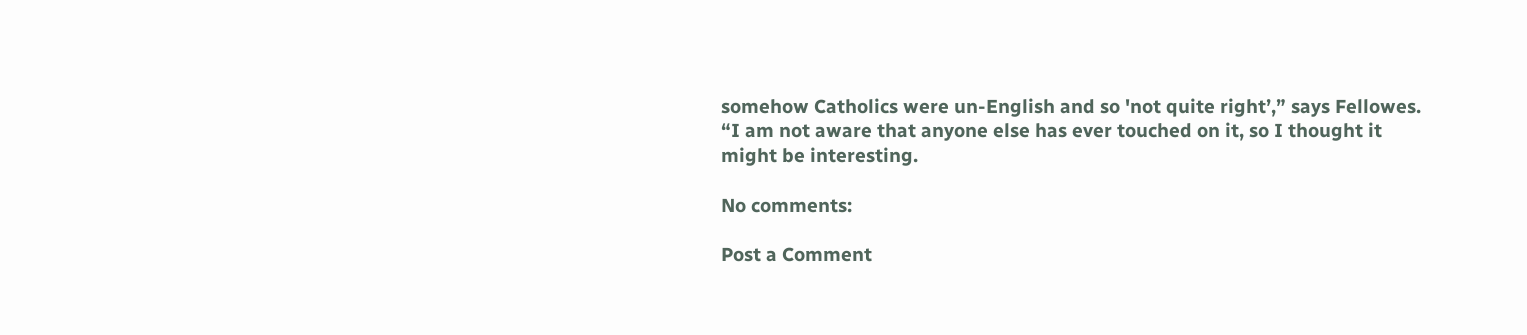somehow Catholics were un-English and so 'not quite right’,” says Fellowes. “I am not aware that anyone else has ever touched on it, so I thought it might be interesting.

No comments:

Post a Comment